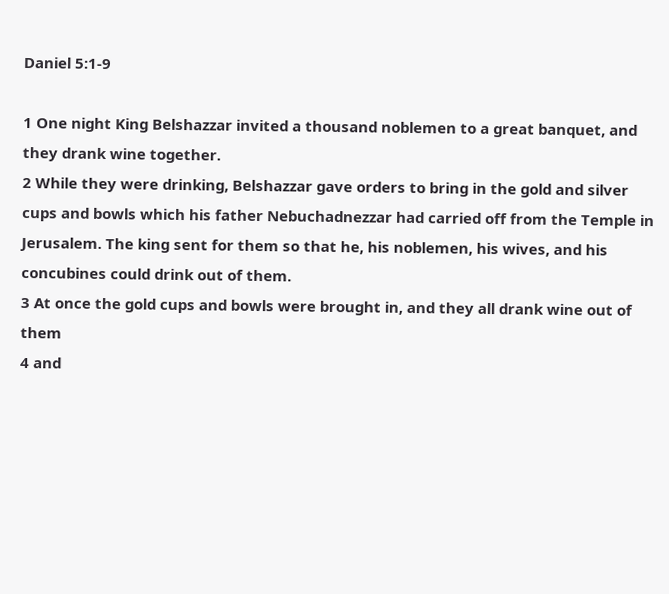Daniel 5:1-9

1 One night King Belshazzar invited a thousand noblemen to a great banquet, and they drank wine together.
2 While they were drinking, Belshazzar gave orders to bring in the gold and silver cups and bowls which his father Nebuchadnezzar had carried off from the Temple in Jerusalem. The king sent for them so that he, his noblemen, his wives, and his concubines could drink out of them.
3 At once the gold cups and bowls were brought in, and they all drank wine out of them
4 and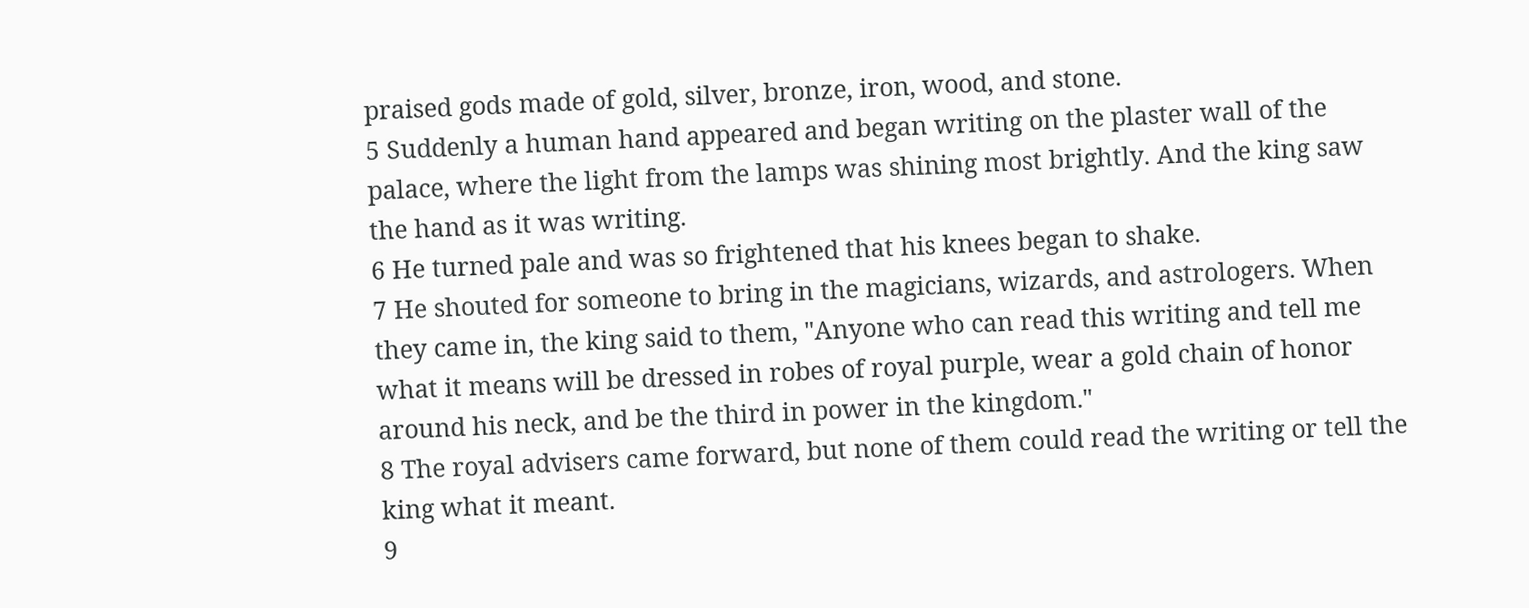praised gods made of gold, silver, bronze, iron, wood, and stone.
5 Suddenly a human hand appeared and began writing on the plaster wall of the palace, where the light from the lamps was shining most brightly. And the king saw the hand as it was writing.
6 He turned pale and was so frightened that his knees began to shake.
7 He shouted for someone to bring in the magicians, wizards, and astrologers. When they came in, the king said to them, "Anyone who can read this writing and tell me what it means will be dressed in robes of royal purple, wear a gold chain of honor around his neck, and be the third in power in the kingdom."
8 The royal advisers came forward, but none of them could read the writing or tell the king what it meant.
9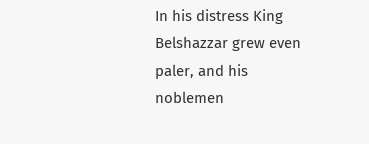In his distress King Belshazzar grew even paler, and his noblemen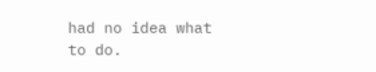had no idea what to do.